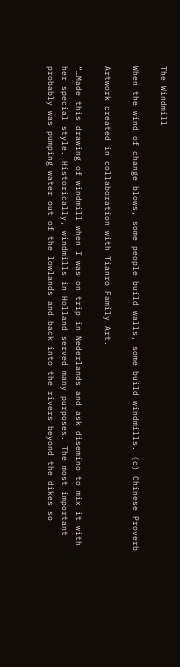The Windmill

When the wind of change blows, some people build walls, some build windmills. (c) Chinese Proverb

Artwork created in collaboration with Tianro Family Art.

“…Made this drawing of windmill when I was on trip in Nederlands and ask disemino to mix it with her special style. Historically, windmills in Holland served many purposes. The most important probably was pumping water out of the lowlands and back into the rivers beyond the dikes so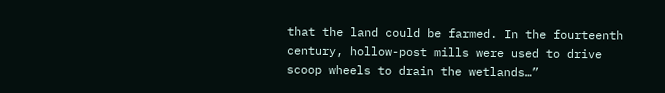that the land could be farmed. In the fourteenth century, hollow-post mills were used to drive scoop wheels to drain the wetlands…”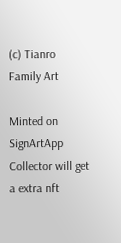(c) Tianro Family Art

Minted on SignArtApp
Collector will get a extra nft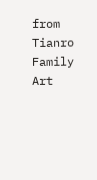from Tianro Family Art